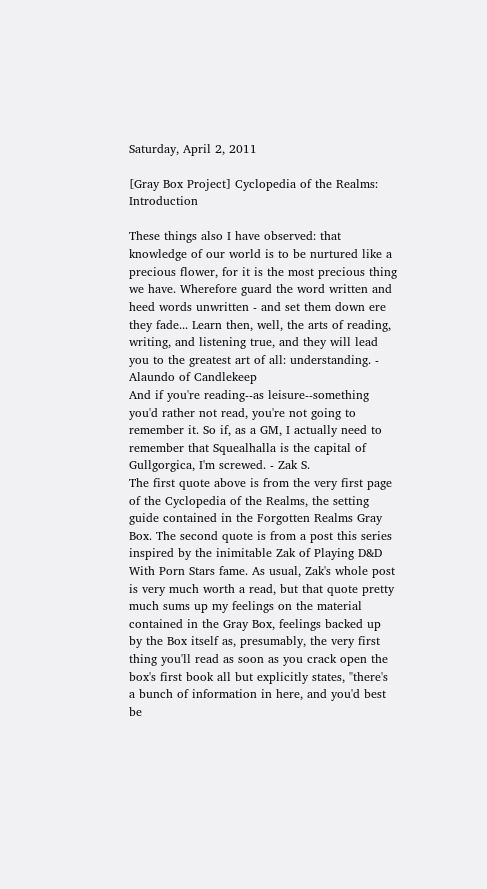Saturday, April 2, 2011

[Gray Box Project] Cyclopedia of the Realms: Introduction

These things also I have observed: that knowledge of our world is to be nurtured like a precious flower, for it is the most precious thing we have. Wherefore guard the word written and heed words unwritten - and set them down ere they fade... Learn then, well, the arts of reading, writing, and listening true, and they will lead you to the greatest art of all: understanding. - Alaundo of Candlekeep
And if you're reading--as leisure--something you'd rather not read, you're not going to remember it. So if, as a GM, I actually need to remember that Squealhalla is the capital of Gullgorgica, I'm screwed. - Zak S.
The first quote above is from the very first page of the Cyclopedia of the Realms, the setting guide contained in the Forgotten Realms Gray Box. The second quote is from a post this series inspired by the inimitable Zak of Playing D&D With Porn Stars fame. As usual, Zak's whole post is very much worth a read, but that quote pretty much sums up my feelings on the material contained in the Gray Box, feelings backed up by the Box itself as, presumably, the very first thing you'll read as soon as you crack open the box's first book all but explicitly states, "there's a bunch of information in here, and you'd best be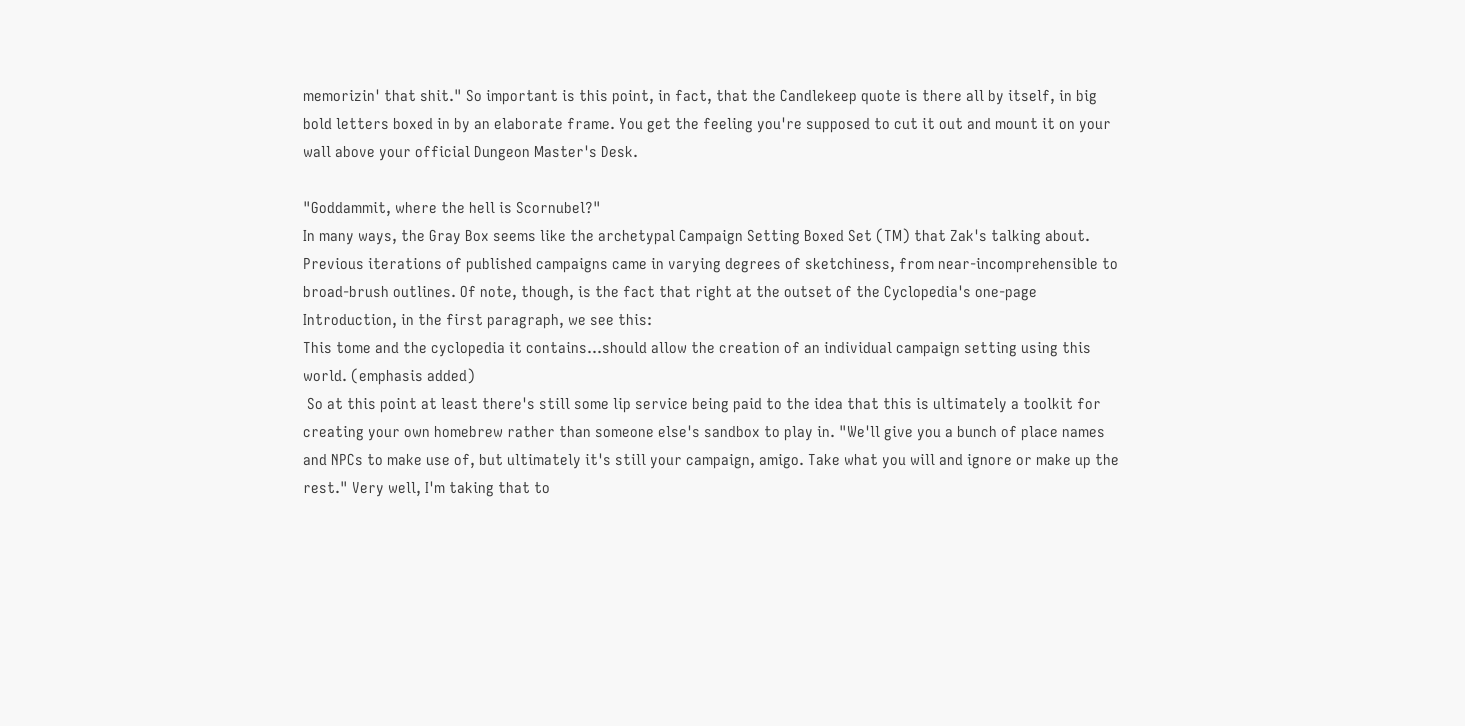memorizin' that shit." So important is this point, in fact, that the Candlekeep quote is there all by itself, in big bold letters boxed in by an elaborate frame. You get the feeling you're supposed to cut it out and mount it on your wall above your official Dungeon Master's Desk.

"Goddammit, where the hell is Scornubel?"
In many ways, the Gray Box seems like the archetypal Campaign Setting Boxed Set (TM) that Zak's talking about. Previous iterations of published campaigns came in varying degrees of sketchiness, from near-incomprehensible to broad-brush outlines. Of note, though, is the fact that right at the outset of the Cyclopedia's one-page Introduction, in the first paragraph, we see this:
This tome and the cyclopedia it contains...should allow the creation of an individual campaign setting using this world. (emphasis added)
 So at this point at least there's still some lip service being paid to the idea that this is ultimately a toolkit for creating your own homebrew rather than someone else's sandbox to play in. "We'll give you a bunch of place names and NPCs to make use of, but ultimately it's still your campaign, amigo. Take what you will and ignore or make up the rest." Very well, I'm taking that to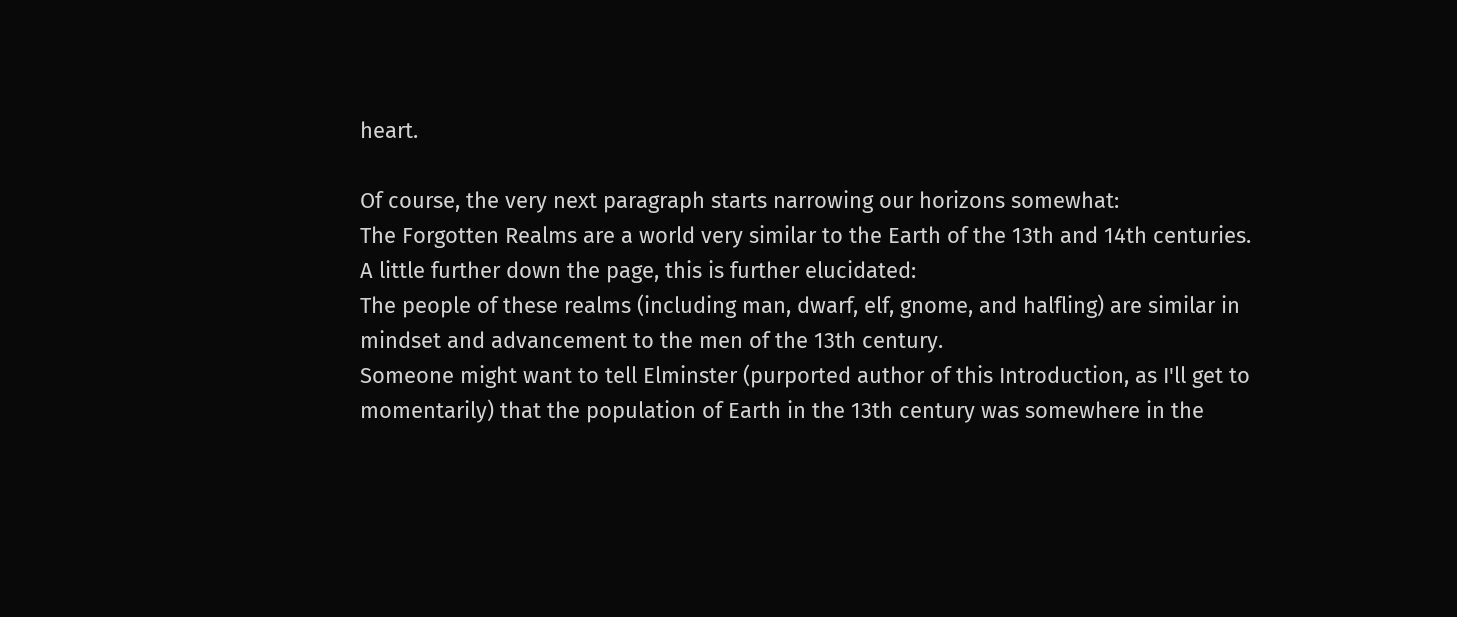heart.

Of course, the very next paragraph starts narrowing our horizons somewhat:
The Forgotten Realms are a world very similar to the Earth of the 13th and 14th centuries.
A little further down the page, this is further elucidated:
The people of these realms (including man, dwarf, elf, gnome, and halfling) are similar in mindset and advancement to the men of the 13th century.
Someone might want to tell Elminster (purported author of this Introduction, as I'll get to momentarily) that the population of Earth in the 13th century was somewhere in the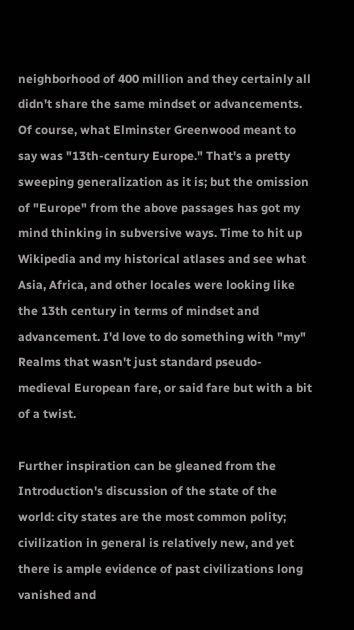neighborhood of 400 million and they certainly all didn't share the same mindset or advancements. Of course, what Elminster Greenwood meant to say was "13th-century Europe." That's a pretty sweeping generalization as it is; but the omission of "Europe" from the above passages has got my mind thinking in subversive ways. Time to hit up Wikipedia and my historical atlases and see what Asia, Africa, and other locales were looking like the 13th century in terms of mindset and advancement. I'd love to do something with "my" Realms that wasn't just standard pseudo-medieval European fare, or said fare but with a bit of a twist.

Further inspiration can be gleaned from the Introduction's discussion of the state of the world: city states are the most common polity; civilization in general is relatively new, and yet there is ample evidence of past civilizations long vanished and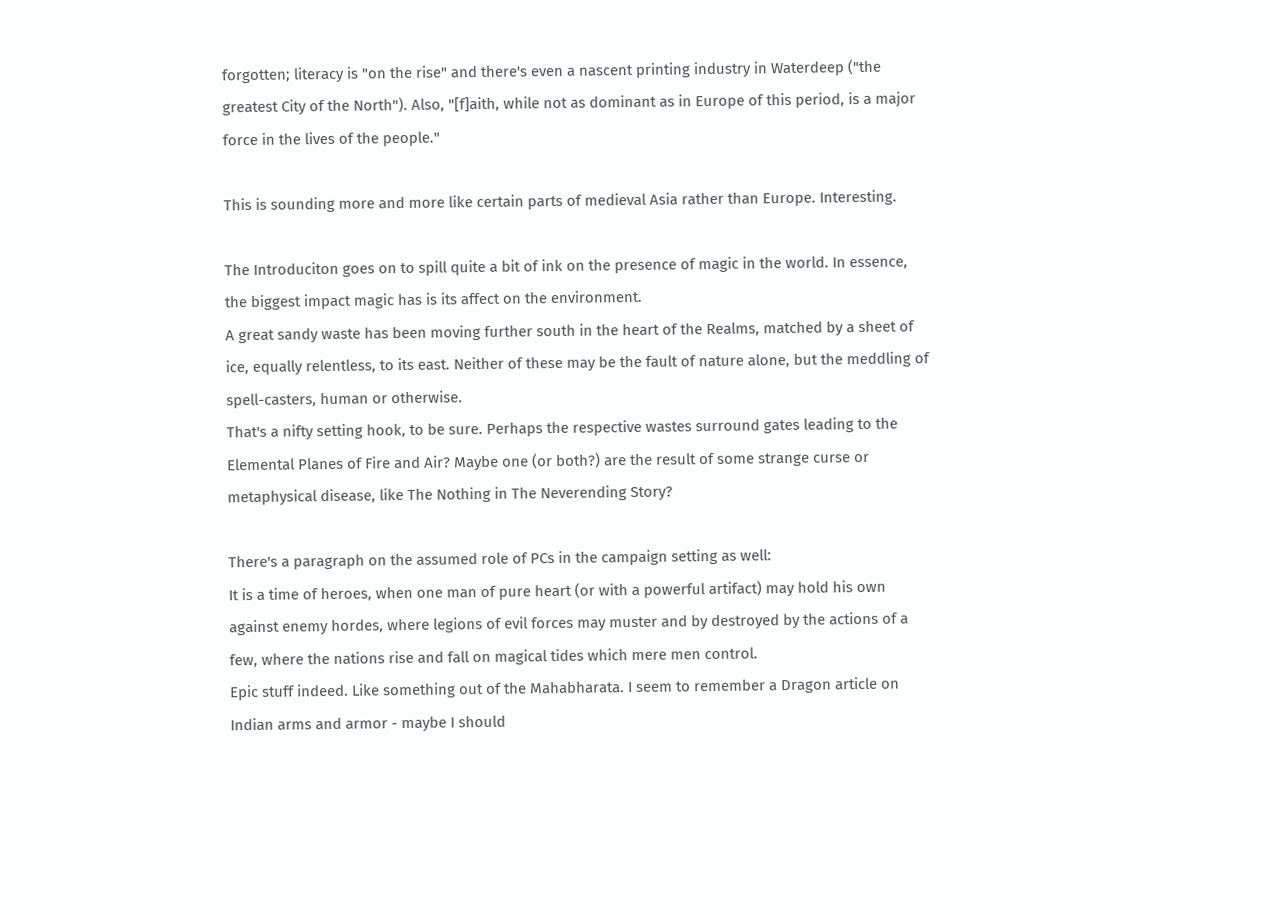forgotten; literacy is "on the rise" and there's even a nascent printing industry in Waterdeep ("the greatest City of the North"). Also, "[f]aith, while not as dominant as in Europe of this period, is a major force in the lives of the people."

This is sounding more and more like certain parts of medieval Asia rather than Europe. Interesting.

The Introduciton goes on to spill quite a bit of ink on the presence of magic in the world. In essence, the biggest impact magic has is its affect on the environment.
A great sandy waste has been moving further south in the heart of the Realms, matched by a sheet of ice, equally relentless, to its east. Neither of these may be the fault of nature alone, but the meddling of spell-casters, human or otherwise.
That's a nifty setting hook, to be sure. Perhaps the respective wastes surround gates leading to the Elemental Planes of Fire and Air? Maybe one (or both?) are the result of some strange curse or metaphysical disease, like The Nothing in The Neverending Story?

There's a paragraph on the assumed role of PCs in the campaign setting as well:
It is a time of heroes, when one man of pure heart (or with a powerful artifact) may hold his own against enemy hordes, where legions of evil forces may muster and by destroyed by the actions of a few, where the nations rise and fall on magical tides which mere men control.
Epic stuff indeed. Like something out of the Mahabharata. I seem to remember a Dragon article on Indian arms and armor - maybe I should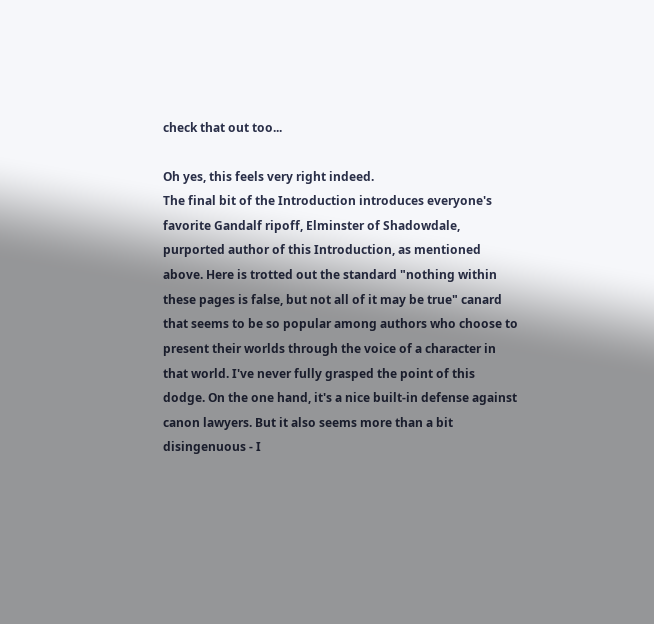check that out too...

Oh yes, this feels very right indeed.
The final bit of the Introduction introduces everyone's favorite Gandalf ripoff, Elminster of Shadowdale, purported author of this Introduction, as mentioned above. Here is trotted out the standard "nothing within these pages is false, but not all of it may be true" canard that seems to be so popular among authors who choose to present their worlds through the voice of a character in that world. I've never fully grasped the point of this dodge. On the one hand, it's a nice built-in defense against canon lawyers. But it also seems more than a bit disingenuous - I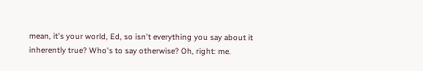mean, it's your world, Ed, so isn't everything you say about it inherently true? Who's to say otherwise? Oh, right: me.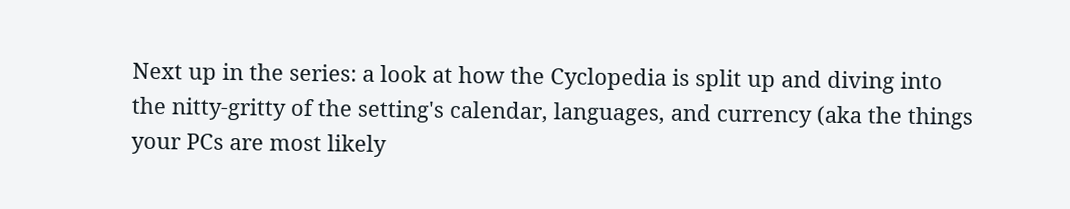Next up in the series: a look at how the Cyclopedia is split up and diving into the nitty-gritty of the setting's calendar, languages, and currency (aka the things your PCs are most likely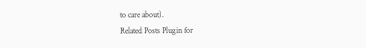to care about).
Related Posts Plugin for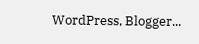WordPress, Blogger...